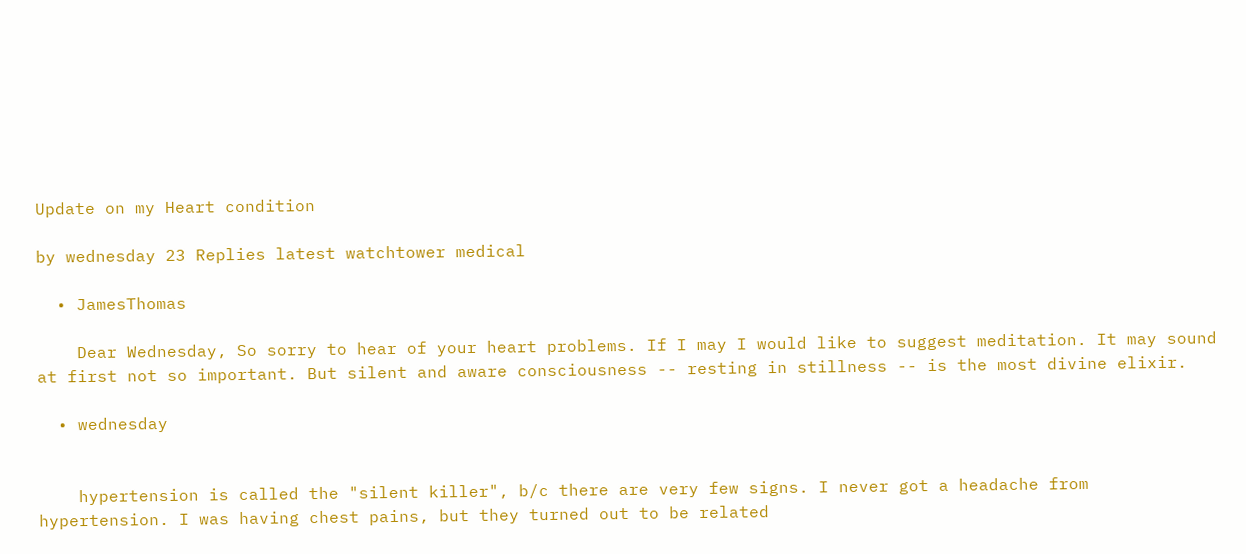Update on my Heart condition

by wednesday 23 Replies latest watchtower medical

  • JamesThomas

    Dear Wednesday, So sorry to hear of your heart problems. If I may I would like to suggest meditation. It may sound at first not so important. But silent and aware consciousness -- resting in stillness -- is the most divine elixir.

  • wednesday


    hypertension is called the "silent killer", b/c there are very few signs. I never got a headache from hypertension. I was having chest pains, but they turned out to be related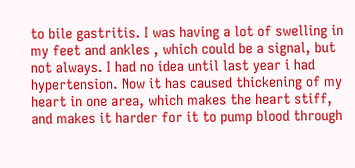to bile gastritis. I was having a lot of swelling in my feet and ankles , which could be a signal, but not always. I had no idea until last year i had hypertension. Now it has caused thickening of my heart in one area, which makes the heart stiff, and makes it harder for it to pump blood through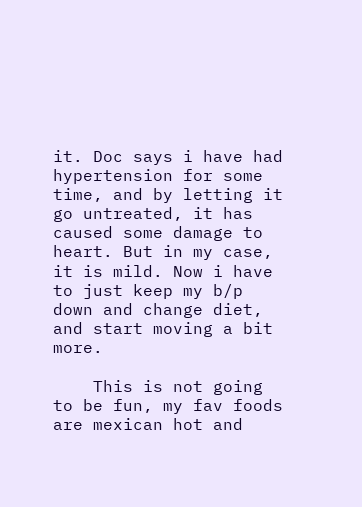it. Doc says i have had hypertension for some time, and by letting it go untreated, it has caused some damage to heart. But in my case, it is mild. Now i have to just keep my b/p down and change diet, and start moving a bit more.

    This is not going to be fun, my fav foods are mexican hot and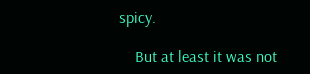spicy.

    But at least it was not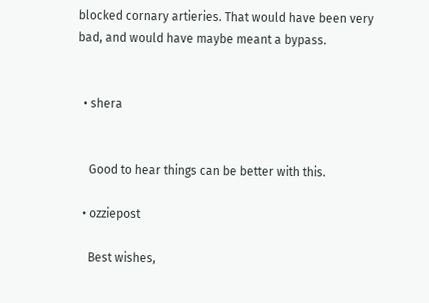blocked cornary artieries. That would have been very bad, and would have maybe meant a bypass.


  • shera


    Good to hear things can be better with this.

  • ozziepost

    Best wishes,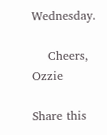Wednesday.

    Cheers, Ozzie

Share this